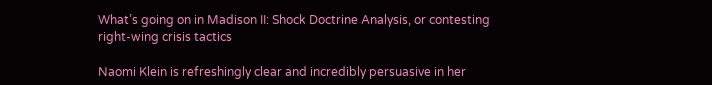What’s going on in Madison II: Shock Doctrine Analysis, or contesting right-wing crisis tactics

Naomi Klein is refreshingly clear and incredibly persuasive in her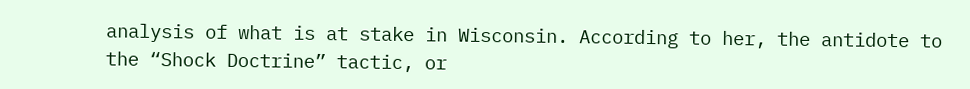analysis of what is at stake in Wisconsin. According to her, the antidote to the “Shock Doctrine” tactic, or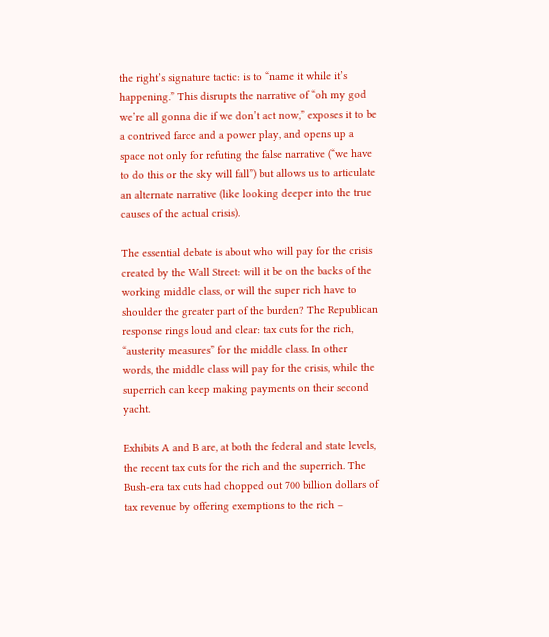the right’s signature tactic: is to “name it while it’s happening.” This disrupts the narrative of “oh my god we’re all gonna die if we don’t act now,” exposes it to be a contrived farce and a power play, and opens up a space not only for refuting the false narrative (“we have to do this or the sky will fall”) but allows us to articulate an alternate narrative (like looking deeper into the true causes of the actual crisis).

The essential debate is about who will pay for the crisis created by the Wall Street: will it be on the backs of the working middle class, or will the super rich have to shoulder the greater part of the burden? The Republican response rings loud and clear: tax cuts for the rich, “austerity measures” for the middle class. In other words, the middle class will pay for the crisis, while the superrich can keep making payments on their second yacht.

Exhibits A and B are, at both the federal and state levels, the recent tax cuts for the rich and the superrich. The Bush-era tax cuts had chopped out 700 billion dollars of tax revenue by offering exemptions to the rich –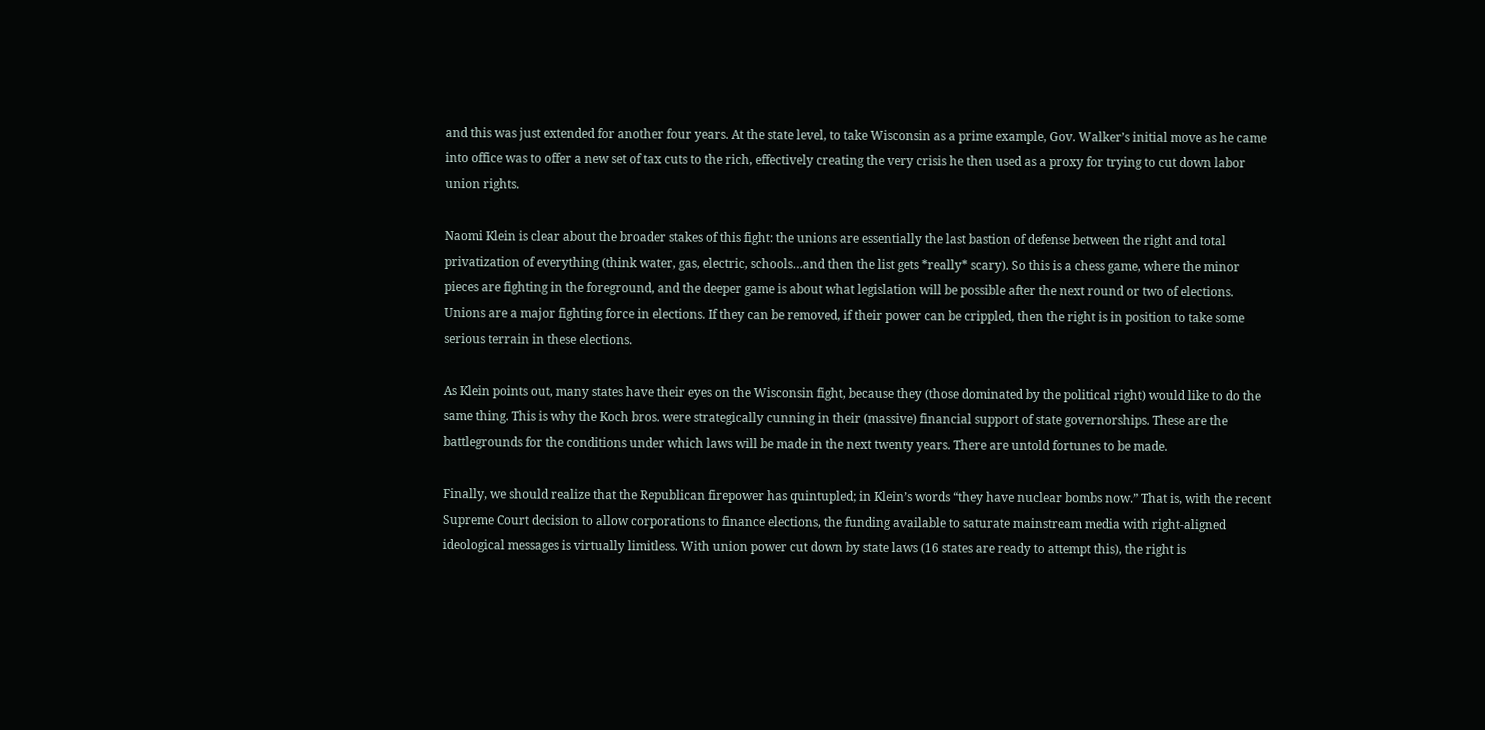and this was just extended for another four years. At the state level, to take Wisconsin as a prime example, Gov. Walker’s initial move as he came into office was to offer a new set of tax cuts to the rich, effectively creating the very crisis he then used as a proxy for trying to cut down labor union rights.

Naomi Klein is clear about the broader stakes of this fight: the unions are essentially the last bastion of defense between the right and total privatization of everything (think water, gas, electric, schools…and then the list gets *really* scary). So this is a chess game, where the minor pieces are fighting in the foreground, and the deeper game is about what legislation will be possible after the next round or two of elections. Unions are a major fighting force in elections. If they can be removed, if their power can be crippled, then the right is in position to take some serious terrain in these elections.

As Klein points out, many states have their eyes on the Wisconsin fight, because they (those dominated by the political right) would like to do the same thing. This is why the Koch bros. were strategically cunning in their (massive) financial support of state governorships. These are the battlegrounds for the conditions under which laws will be made in the next twenty years. There are untold fortunes to be made.

Finally, we should realize that the Republican firepower has quintupled; in Klein’s words “they have nuclear bombs now.” That is, with the recent Supreme Court decision to allow corporations to finance elections, the funding available to saturate mainstream media with right-aligned ideological messages is virtually limitless. With union power cut down by state laws (16 states are ready to attempt this), the right is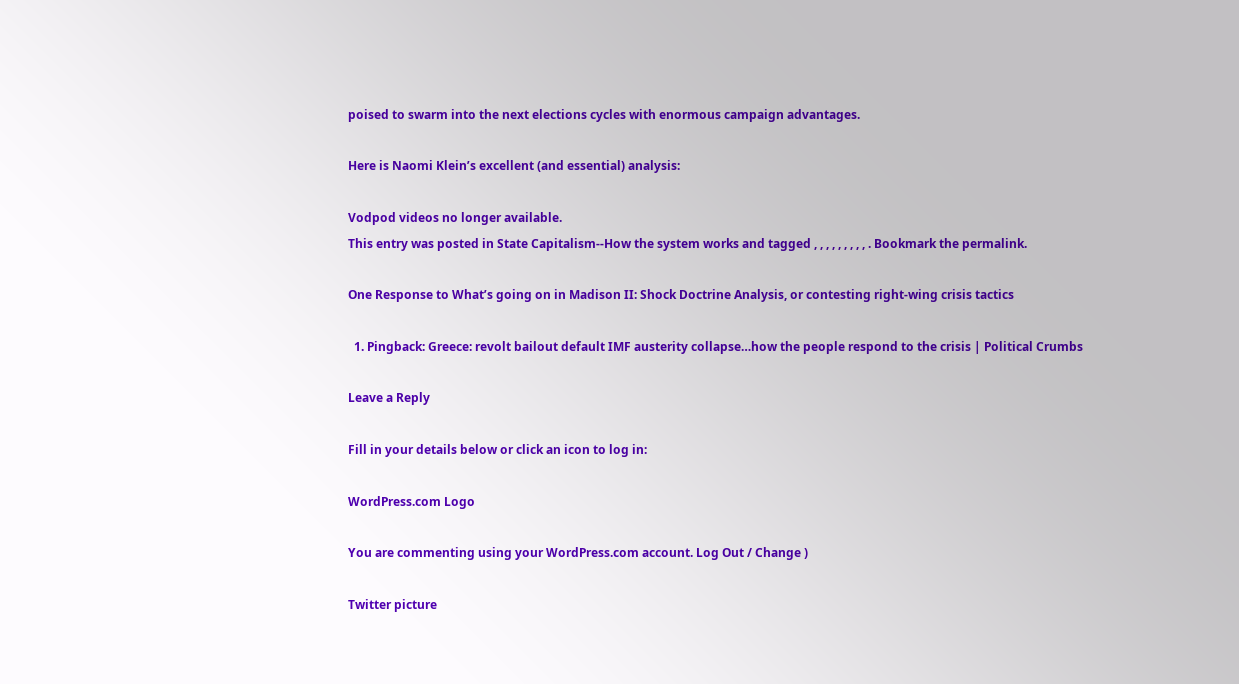poised to swarm into the next elections cycles with enormous campaign advantages.

Here is Naomi Klein’s excellent (and essential) analysis:

Vodpod videos no longer available.
This entry was posted in State Capitalism--How the system works and tagged , , , , , , , , , . Bookmark the permalink.

One Response to What’s going on in Madison II: Shock Doctrine Analysis, or contesting right-wing crisis tactics

  1. Pingback: Greece: revolt bailout default IMF austerity collapse…how the people respond to the crisis | Political Crumbs

Leave a Reply

Fill in your details below or click an icon to log in:

WordPress.com Logo

You are commenting using your WordPress.com account. Log Out / Change )

Twitter picture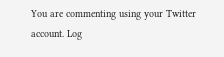You are commenting using your Twitter account. Log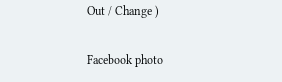Out / Change )

Facebook photo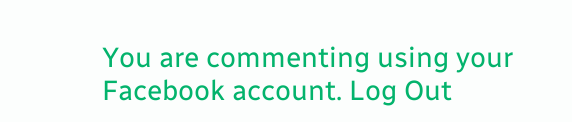You are commenting using your Facebook account. Log Out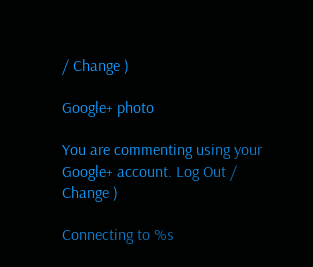/ Change )

Google+ photo

You are commenting using your Google+ account. Log Out / Change )

Connecting to %s